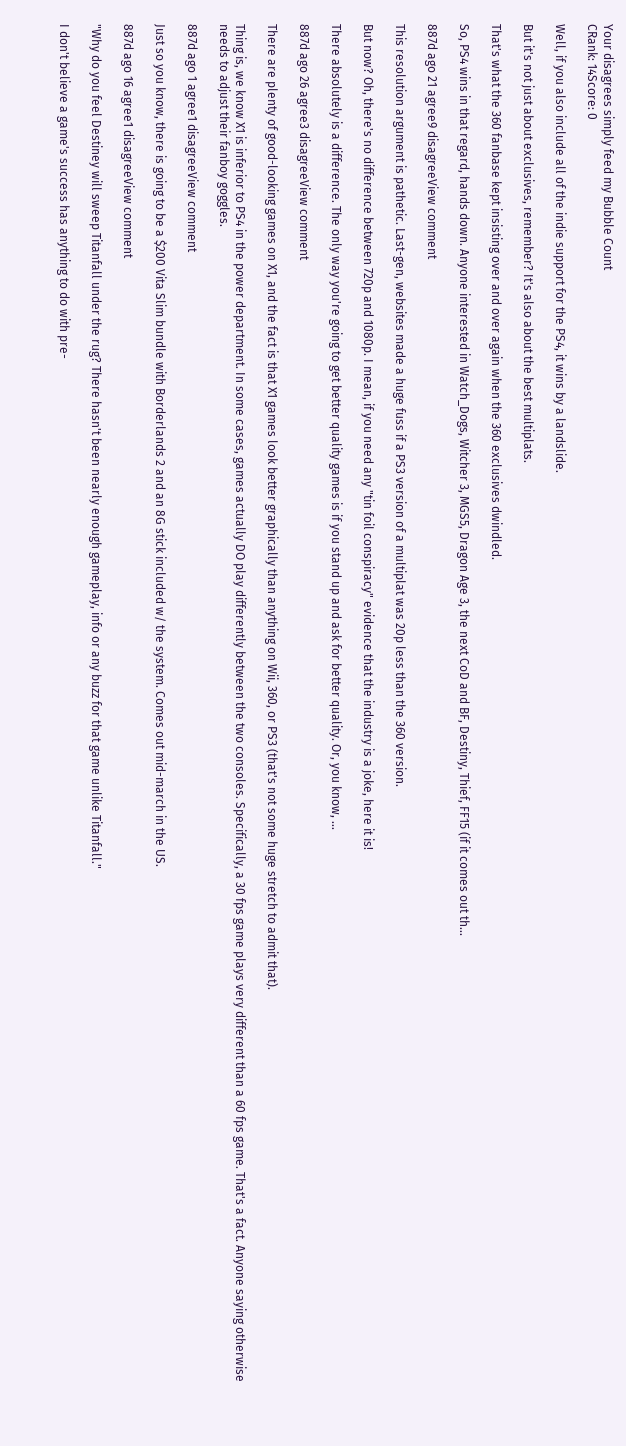Your disagrees simply feed my Bubble Count
CRank: 14Score: 0

Well, if you also include all of the indie support for the PS4, it wins by a landslide.

But it's not just about exclusives, remember? It's also about the best multiplats.

That's what the 360 fanbase kept insisting over and over again when the 360 exclusives dwindled.

So, PS4 wins in that regard, hands down. Anyone interested in Watch_Dogs, Witcher 3, MGS5, Dragon Age 3, the next CoD and BF, Destiny, Thief, FF15 (if it comes out th...

887d ago 21 agree9 disagreeView comment

This resolution argument is pathetic. Last-gen, websites made a huge fuss if a PS3 version of a multiplat was 20p less than the 360 version.

But now? Oh, there's no difference between 720p and 1080p. I mean, if you need any "tin foil conspiracy" evidence that the industry is a joke, here it is!

There absolutely is a difference. The only way you're going to get better quality games is if you stand up and ask for better quality. Or, you know, ...

887d ago 26 agree3 disagreeView comment

There are plenty of good-looking games on X1, and the fact is that X1 games look better graphically than anything on Wii, 360, or PS3 (that's not some huge stretch to admit that).

Thing is, we know X1 is inferior to PS4 in the power department. In some cases, games actually DO play differently between the two consoles. Specifically, a 30 fps game plays very different than a 60 fps game. That's a fact. Anyone saying otherwise needs to adjust their fanboy goggles.

887d ago 1 agree1 disagreeView comment

Just so you know, there is going to be a $200 Vita Slim bundle with Borderlands 2 and an 8G stick included w/ the system. Comes out mid-march in the US.

887d ago 16 agree1 disagreeView comment

"Why do you feel Destiney will sweep Titanfall under the rug? There hasn't been nearly enough gameplay, info or any buzz for that game unlike Titanfall."

I don't believe a game's success has anything to do with pre-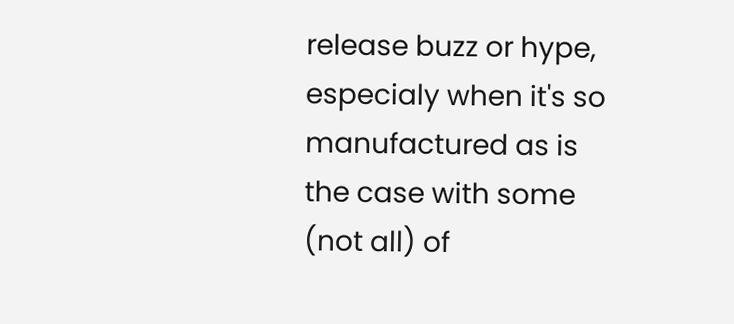release buzz or hype, especialy when it's so manufactured as is the case with some (not all) of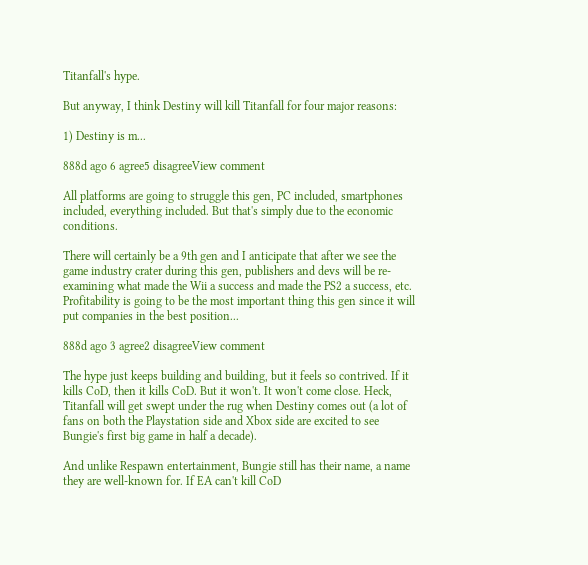Titanfall's hype.

But anyway, I think Destiny will kill Titanfall for four major reasons:

1) Destiny is m...

888d ago 6 agree5 disagreeView comment

All platforms are going to struggle this gen, PC included, smartphones included, everything included. But that's simply due to the economic conditions.

There will certainly be a 9th gen and I anticipate that after we see the game industry crater during this gen, publishers and devs will be re-examining what made the Wii a success and made the PS2 a success, etc. Profitability is going to be the most important thing this gen since it will put companies in the best position...

888d ago 3 agree2 disagreeView comment

The hype just keeps building and building, but it feels so contrived. If it kills CoD, then it kills CoD. But it won't. It won't come close. Heck, Titanfall will get swept under the rug when Destiny comes out (a lot of fans on both the Playstation side and Xbox side are excited to see Bungie's first big game in half a decade).

And unlike Respawn entertainment, Bungie still has their name, a name they are well-known for. If EA can't kill CoD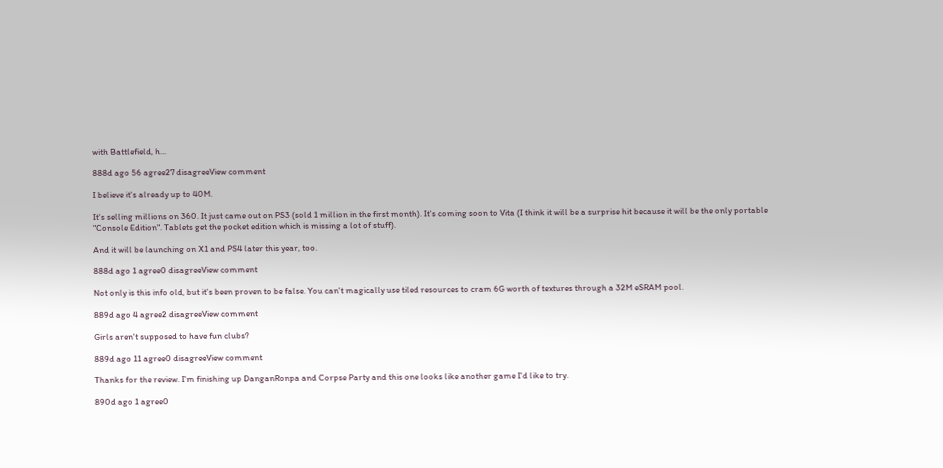with Battlefield, h...

888d ago 56 agree27 disagreeView comment

I believe it's already up to 40M.

It's selling millions on 360. It just came out on PS3 (sold 1 million in the first month). It's coming soon to Vita (I think it will be a surprise hit because it will be the only portable "Console Edition". Tablets get the pocket edition which is missing a lot of stuff).

And it will be launching on X1 and PS4 later this year, too.

888d ago 1 agree0 disagreeView comment

Not only is this info old, but it's been proven to be false. You can't magically use tiled resources to cram 6G worth of textures through a 32M eSRAM pool.

889d ago 4 agree2 disagreeView comment

Girls aren't supposed to have fun clubs?

889d ago 11 agree0 disagreeView comment

Thanks for the review. I'm finishing up DanganRonpa and Corpse Party and this one looks like another game I'd like to try.

890d ago 1 agree0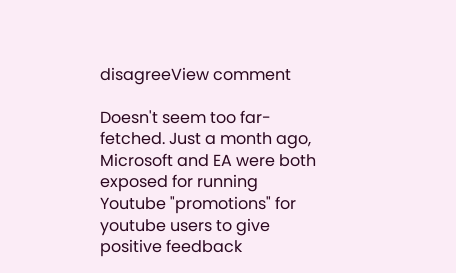disagreeView comment

Doesn't seem too far-fetched. Just a month ago, Microsoft and EA were both exposed for running Youtube "promotions" for youtube users to give positive feedback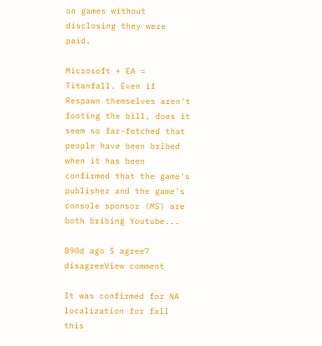on games without disclosing they were paid.

Microsoft + EA = Titanfall. Even if Respawn themselves aren't footing the bill, does it seem so far-fetched that people have been bribed when it has been confirmed that the game's publisher and the game's console sponsor (MS) are both bribing Youtube...

890d ago 5 agree7 disagreeView comment

It was confirmed for NA localization for fall this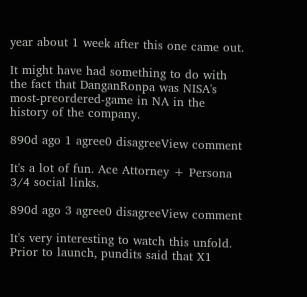year about 1 week after this one came out.

It might have had something to do with the fact that DanganRonpa was NISA's most-preordered-game in NA in the history of the company.

890d ago 1 agree0 disagreeView comment

It's a lot of fun. Ace Attorney + Persona 3/4 social links.

890d ago 3 agree0 disagreeView comment

It's very interesting to watch this unfold. Prior to launch, pundits said that X1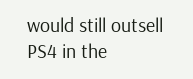would still outsell PS4 in the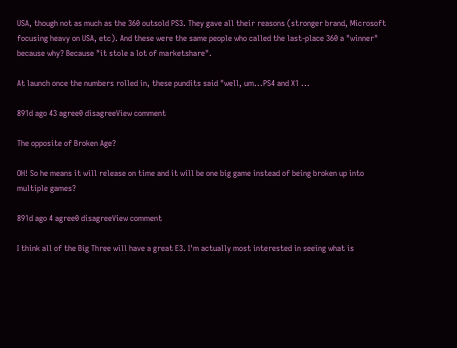USA, though not as much as the 360 outsold PS3. They gave all their reasons (stronger brand, Microsoft focusing heavy on USA, etc). And these were the same people who called the last-place 360 a "winner" because why? Because "it stole a lot of marketshare".

At launch once the numbers rolled in, these pundits said "well, um...PS4 and X1 ...

891d ago 43 agree0 disagreeView comment

The opposite of Broken Age?

OH! So he means it will release on time and it will be one big game instead of being broken up into multiple games?

891d ago 4 agree0 disagreeView comment

I think all of the Big Three will have a great E3. I'm actually most interested in seeing what is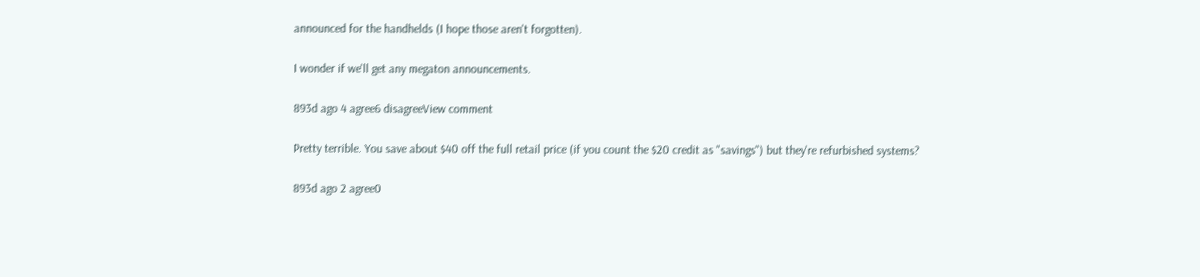announced for the handhelds (I hope those aren't forgotten).

I wonder if we'll get any megaton announcements.

893d ago 4 agree6 disagreeView comment

Pretty terrible. You save about $40 off the full retail price (if you count the $20 credit as "savings") but they're refurbished systems?

893d ago 2 agree0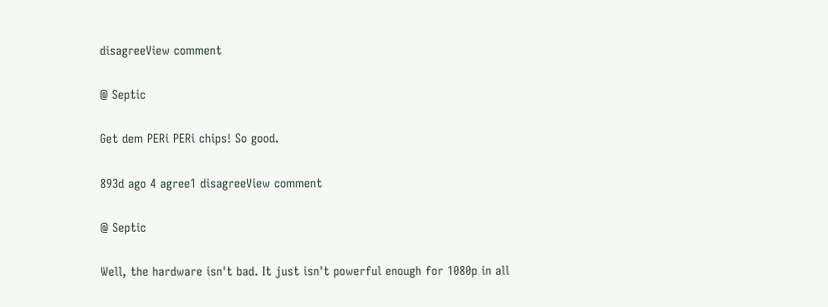disagreeView comment

@ Septic

Get dem PERi PERi chips! So good.

893d ago 4 agree1 disagreeView comment

@ Septic

Well, the hardware isn't bad. It just isn't powerful enough for 1080p in all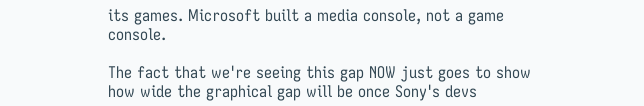its games. Microsoft built a media console, not a game console.

The fact that we're seeing this gap NOW just goes to show how wide the graphical gap will be once Sony's devs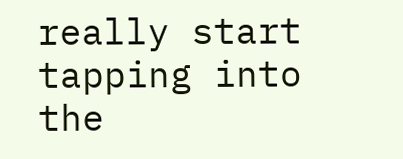really start tapping into the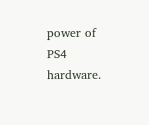power of PS4 hardware.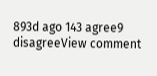893d ago 143 agree9 disagreeView comment